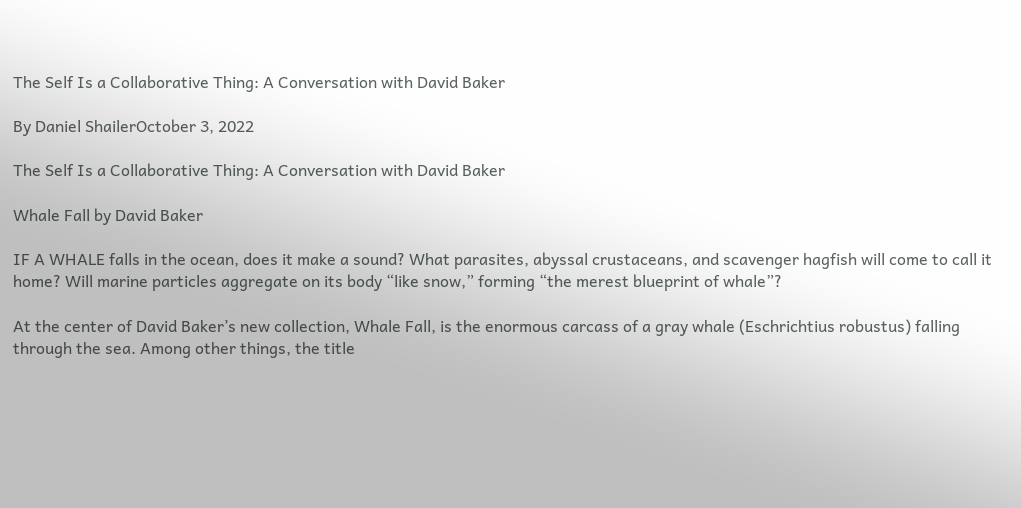The Self Is a Collaborative Thing: A Conversation with David Baker

By Daniel ShailerOctober 3, 2022

The Self Is a Collaborative Thing: A Conversation with David Baker

Whale Fall by David Baker

IF A WHALE falls in the ocean, does it make a sound? What parasites, abyssal crustaceans, and scavenger hagfish will come to call it home? Will marine particles aggregate on its body “like snow,” forming “the merest blueprint of whale”?

At the center of David Baker’s new collection, Whale Fall, is the enormous carcass of a gray whale (Eschrichtius robustus) falling through the sea. Among other things, the title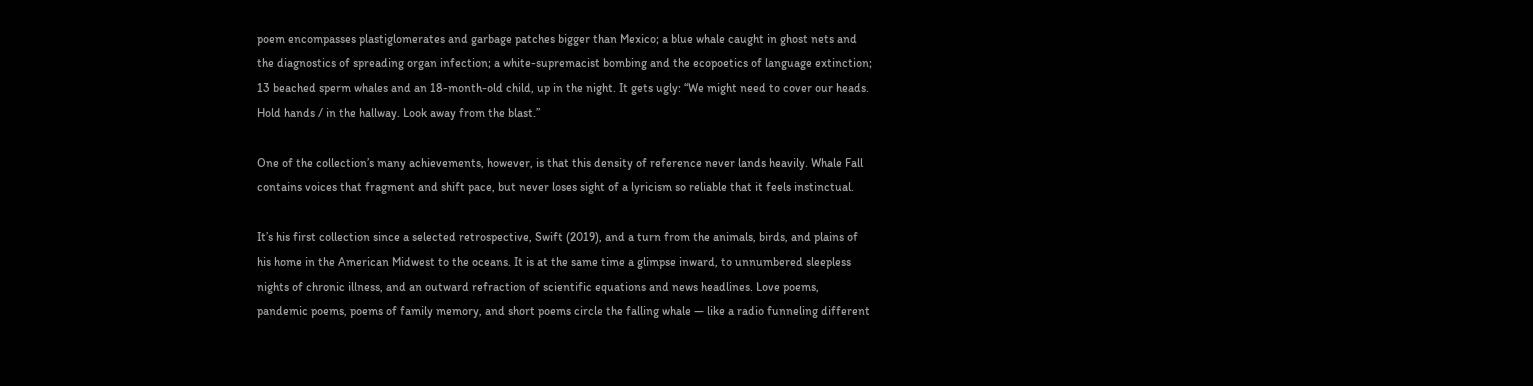poem encompasses plastiglomerates and garbage patches bigger than Mexico; a blue whale caught in ghost nets and the diagnostics of spreading organ infection; a white-supremacist bombing and the ecopoetics of language extinction; 13 beached sperm whales and an 18-month-old child, up in the night. It gets ugly: “We might need to cover our heads. Hold hands / in the hallway. Look away from the blast.”

One of the collection’s many achievements, however, is that this density of reference never lands heavily. Whale Fall contains voices that fragment and shift pace, but never loses sight of a lyricism so reliable that it feels instinctual.

It’s his first collection since a selected retrospective, Swift (2019), and a turn from the animals, birds, and plains of his home in the American Midwest to the oceans. It is at the same time a glimpse inward, to unnumbered sleepless nights of chronic illness, and an outward refraction of scientific equations and news headlines. Love poems, pandemic poems, poems of family memory, and short poems circle the falling whale — like a radio funneling different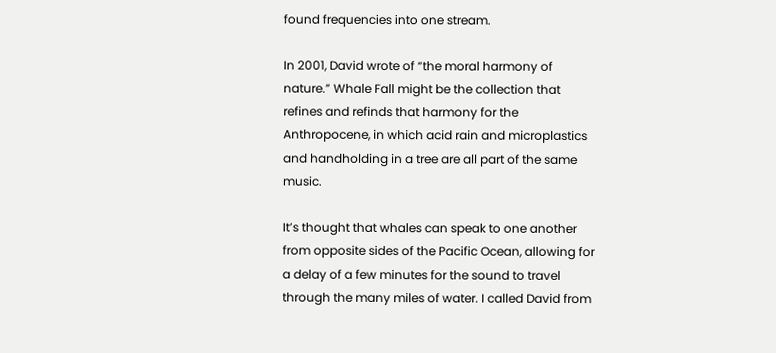found frequencies into one stream.

In 2001, David wrote of “the moral harmony of nature.” Whale Fall might be the collection that refines and refinds that harmony for the Anthropocene, in which acid rain and microplastics and handholding in a tree are all part of the same music.

It’s thought that whales can speak to one another from opposite sides of the Pacific Ocean, allowing for a delay of a few minutes for the sound to travel through the many miles of water. I called David from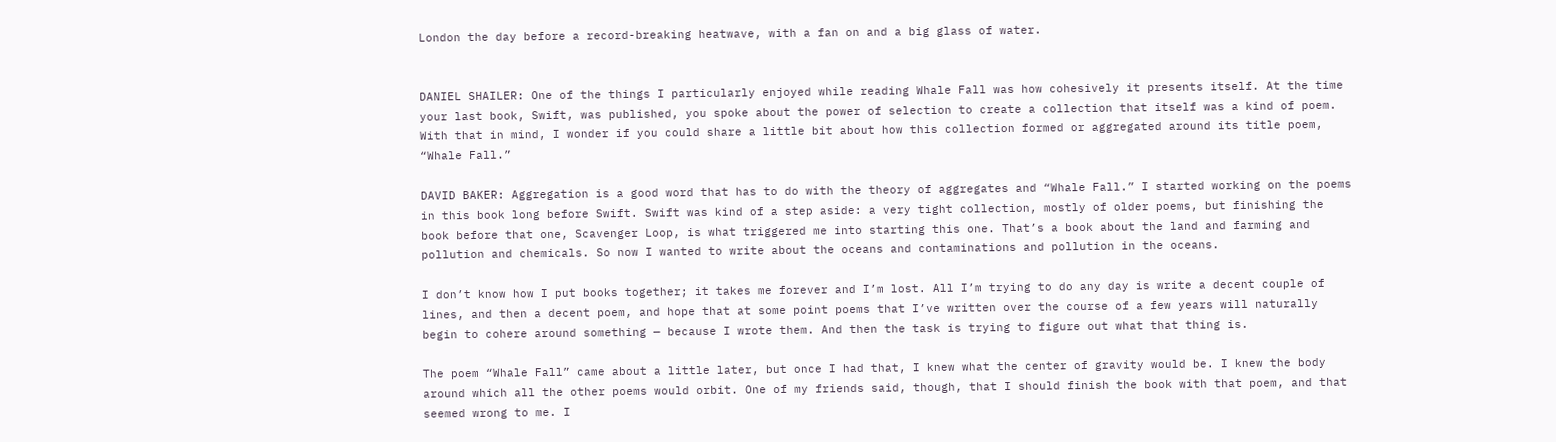London the day before a record-breaking heatwave, with a fan on and a big glass of water.


DANIEL SHAILER: One of the things I particularly enjoyed while reading Whale Fall was how cohesively it presents itself. At the time your last book, Swift, was published, you spoke about the power of selection to create a collection that itself was a kind of poem. With that in mind, I wonder if you could share a little bit about how this collection formed or aggregated around its title poem, “Whale Fall.”

DAVID BAKER: Aggregation is a good word that has to do with the theory of aggregates and “Whale Fall.” I started working on the poems in this book long before Swift. Swift was kind of a step aside: a very tight collection, mostly of older poems, but finishing the book before that one, Scavenger Loop, is what triggered me into starting this one. That’s a book about the land and farming and pollution and chemicals. So now I wanted to write about the oceans and contaminations and pollution in the oceans.

I don’t know how I put books together; it takes me forever and I’m lost. All I’m trying to do any day is write a decent couple of lines, and then a decent poem, and hope that at some point poems that I’ve written over the course of a few years will naturally begin to cohere around something — because I wrote them. And then the task is trying to figure out what that thing is.

The poem “Whale Fall” came about a little later, but once I had that, I knew what the center of gravity would be. I knew the body around which all the other poems would orbit. One of my friends said, though, that I should finish the book with that poem, and that seemed wrong to me. I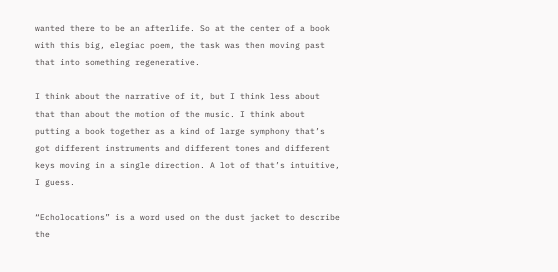wanted there to be an afterlife. So at the center of a book with this big, elegiac poem, the task was then moving past that into something regenerative.

I think about the narrative of it, but I think less about that than about the motion of the music. I think about putting a book together as a kind of large symphony that’s got different instruments and different tones and different keys moving in a single direction. A lot of that’s intuitive, I guess.

“Echolocations” is a word used on the dust jacket to describe the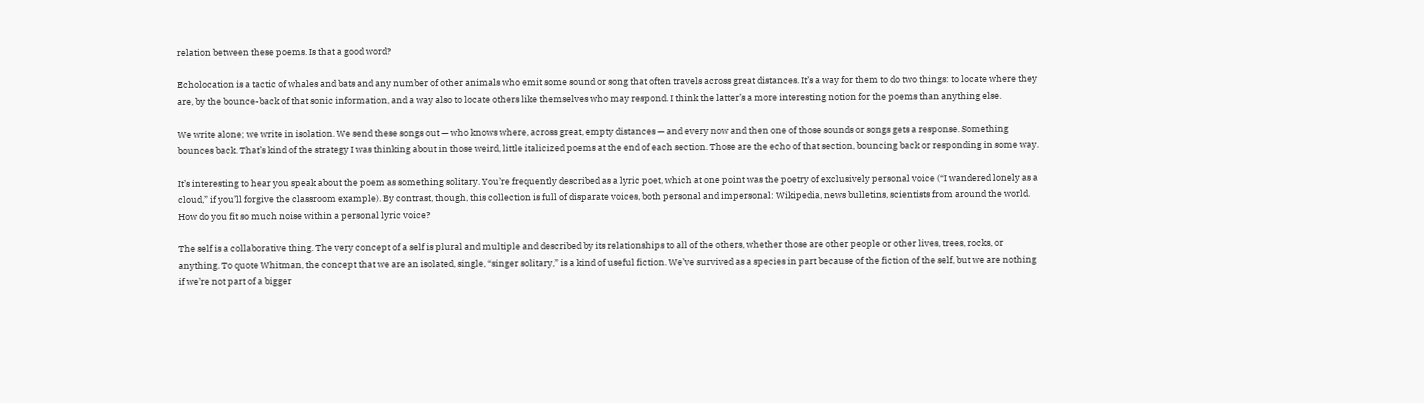relation between these poems. Is that a good word?

Echolocation is a tactic of whales and bats and any number of other animals who emit some sound or song that often travels across great distances. It’s a way for them to do two things: to locate where they are, by the bounce-back of that sonic information, and a way also to locate others like themselves who may respond. I think the latter’s a more interesting notion for the poems than anything else.

We write alone; we write in isolation. We send these songs out — who knows where, across great, empty distances — and every now and then one of those sounds or songs gets a response. Something bounces back. That’s kind of the strategy I was thinking about in those weird, little italicized poems at the end of each section. Those are the echo of that section, bouncing back or responding in some way.

It’s interesting to hear you speak about the poem as something solitary. You’re frequently described as a lyric poet, which at one point was the poetry of exclusively personal voice (“I wandered lonely as a cloud,” if you’ll forgive the classroom example). By contrast, though, this collection is full of disparate voices, both personal and impersonal: Wikipedia, news bulletins, scientists from around the world. How do you fit so much noise within a personal lyric voice?

The self is a collaborative thing. The very concept of a self is plural and multiple and described by its relationships to all of the others, whether those are other people or other lives, trees, rocks, or anything. To quote Whitman, the concept that we are an isolated, single, “singer solitary,” is a kind of useful fiction. We’ve survived as a species in part because of the fiction of the self, but we are nothing if we’re not part of a bigger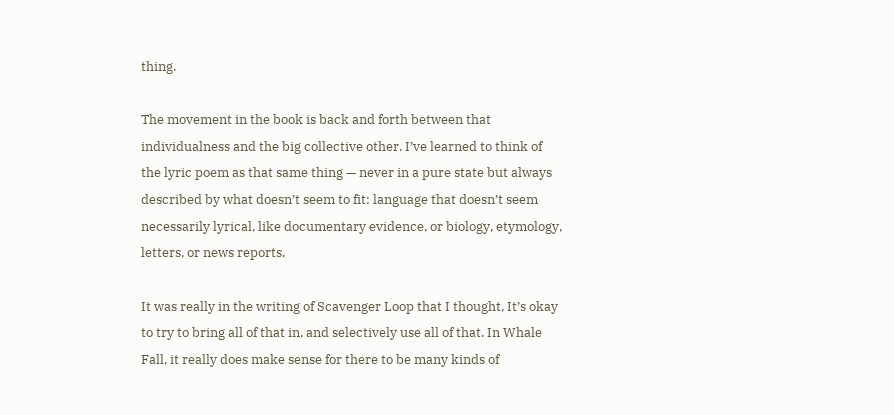thing.

The movement in the book is back and forth between that individualness and the big collective other. I’ve learned to think of the lyric poem as that same thing — never in a pure state but always described by what doesn’t seem to fit: language that doesn’t seem necessarily lyrical, like documentary evidence, or biology, etymology, letters, or news reports.

It was really in the writing of Scavenger Loop that I thought, It’s okay to try to bring all of that in, and selectively use all of that. In Whale Fall, it really does make sense for there to be many kinds of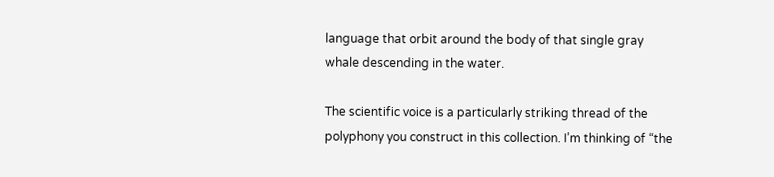language that orbit around the body of that single gray whale descending in the water.

The scientific voice is a particularly striking thread of the polyphony you construct in this collection. I’m thinking of “the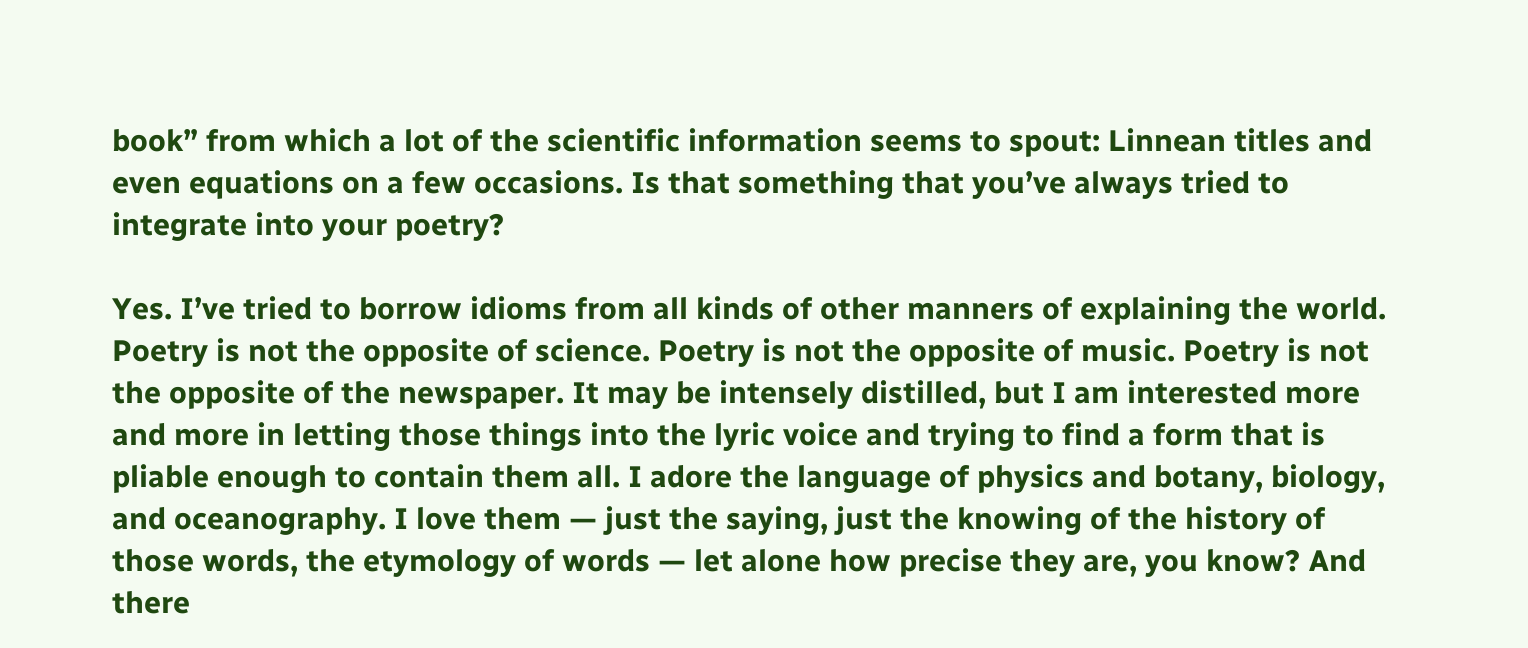book” from which a lot of the scientific information seems to spout: Linnean titles and even equations on a few occasions. Is that something that you’ve always tried to integrate into your poetry?

Yes. I’ve tried to borrow idioms from all kinds of other manners of explaining the world. Poetry is not the opposite of science. Poetry is not the opposite of music. Poetry is not the opposite of the newspaper. It may be intensely distilled, but I am interested more and more in letting those things into the lyric voice and trying to find a form that is pliable enough to contain them all. I adore the language of physics and botany, biology, and oceanography. I love them — just the saying, just the knowing of the history of those words, the etymology of words — let alone how precise they are, you know? And there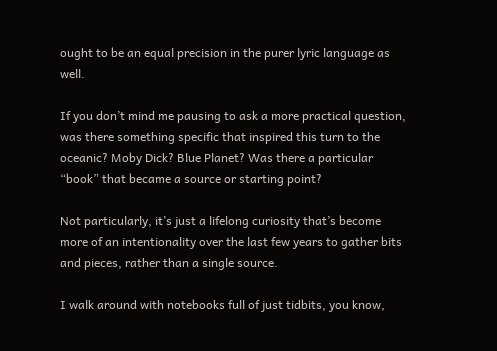ought to be an equal precision in the purer lyric language as well.

If you don’t mind me pausing to ask a more practical question, was there something specific that inspired this turn to the oceanic? Moby Dick? Blue Planet? Was there a particular “book” that became a source or starting point?

Not particularly, it’s just a lifelong curiosity that’s become more of an intentionality over the last few years to gather bits and pieces, rather than a single source.

I walk around with notebooks full of just tidbits, you know,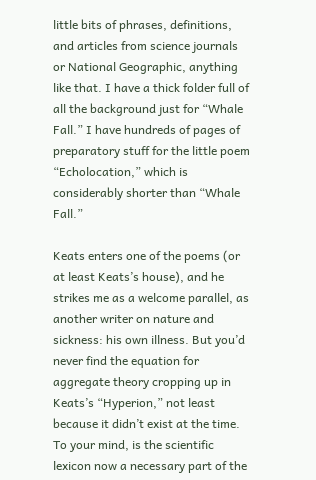little bits of phrases, definitions, and articles from science journals or National Geographic, anything like that. I have a thick folder full of all the background just for “Whale Fall.” I have hundreds of pages of preparatory stuff for the little poem “Echolocation,” which is considerably shorter than “Whale Fall.”

Keats enters one of the poems (or at least Keats’s house), and he strikes me as a welcome parallel, as another writer on nature and sickness: his own illness. But you’d never find the equation for aggregate theory cropping up in Keats’s “Hyperion,” not least because it didn’t exist at the time. To your mind, is the scientific lexicon now a necessary part of the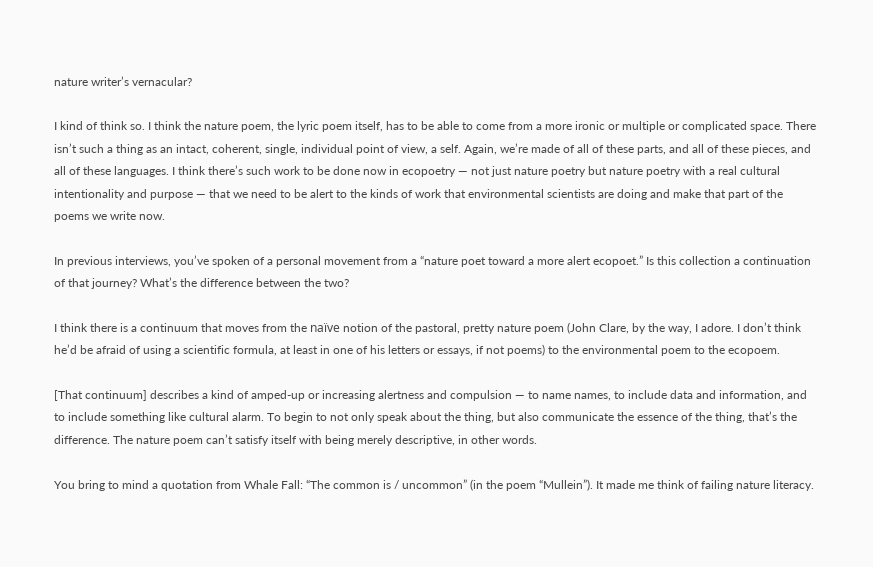nature writer’s vernacular?

I kind of think so. I think the nature poem, the lyric poem itself, has to be able to come from a more ironic or multiple or complicated space. There isn’t such a thing as an intact, coherent, single, individual point of view, a self. Again, we’re made of all of these parts, and all of these pieces, and all of these languages. I think there’s such work to be done now in ecopoetry — not just nature poetry but nature poetry with a real cultural intentionality and purpose — that we need to be alert to the kinds of work that environmental scientists are doing and make that part of the poems we write now.

In previous interviews, you’ve spoken of a personal movement from a “nature poet toward a more alert ecopoet.” Is this collection a continuation of that journey? What’s the difference between the two?

I think there is a continuum that moves from the naïve notion of the pastoral, pretty nature poem (John Clare, by the way, I adore. I don’t think he’d be afraid of using a scientific formula, at least in one of his letters or essays, if not poems) to the environmental poem to the ecopoem.

[That continuum] describes a kind of amped-up or increasing alertness and compulsion — to name names, to include data and information, and to include something like cultural alarm. To begin to not only speak about the thing, but also communicate the essence of the thing, that’s the difference. The nature poem can’t satisfy itself with being merely descriptive, in other words.

You bring to mind a quotation from Whale Fall: “The common is / uncommon” (in the poem “Mullein”). It made me think of failing nature literacy.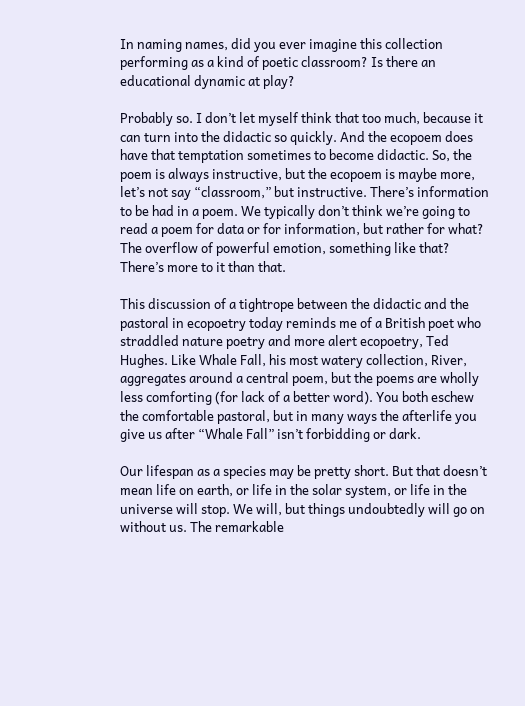In naming names, did you ever imagine this collection performing as a kind of poetic classroom? Is there an educational dynamic at play?

Probably so. I don’t let myself think that too much, because it can turn into the didactic so quickly. And the ecopoem does have that temptation sometimes to become didactic. So, the poem is always instructive, but the ecopoem is maybe more, let’s not say “classroom,” but instructive. There’s information to be had in a poem. We typically don’t think we’re going to read a poem for data or for information, but rather for what? The overflow of powerful emotion, something like that? There’s more to it than that.

This discussion of a tightrope between the didactic and the pastoral in ecopoetry today reminds me of a British poet who straddled nature poetry and more alert ecopoetry, Ted Hughes. Like Whale Fall, his most watery collection, River, aggregates around a central poem, but the poems are wholly less comforting (for lack of a better word). You both eschew the comfortable pastoral, but in many ways the afterlife you give us after “Whale Fall” isn’t forbidding or dark.

Our lifespan as a species may be pretty short. But that doesn’t mean life on earth, or life in the solar system, or life in the universe will stop. We will, but things undoubtedly will go on without us. The remarkable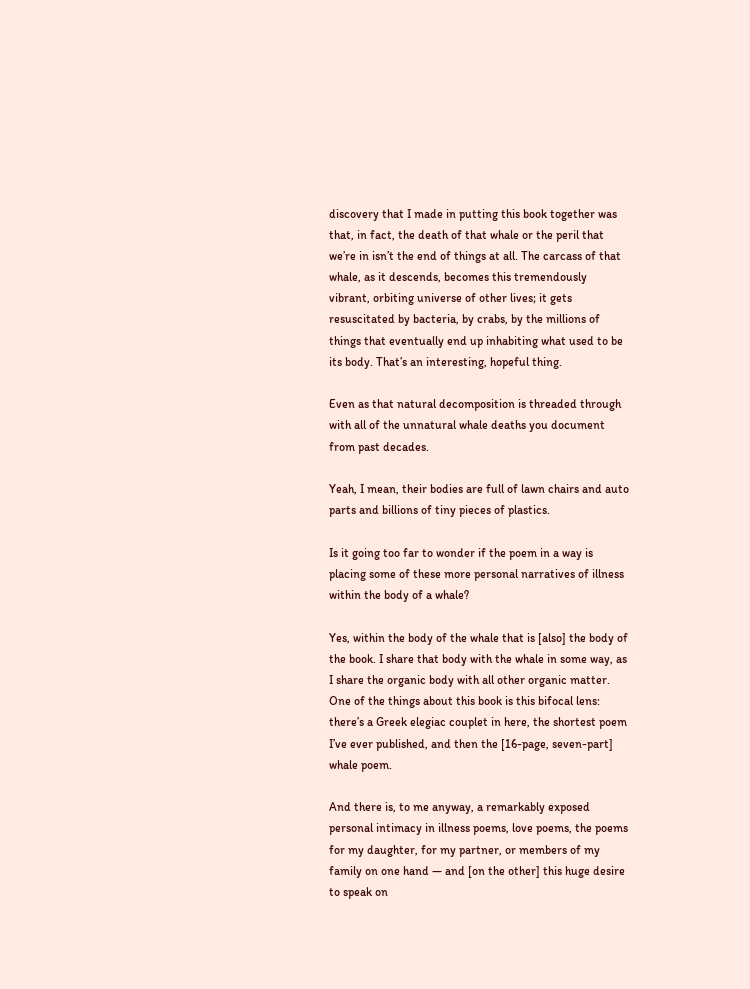discovery that I made in putting this book together was that, in fact, the death of that whale or the peril that we’re in isn’t the end of things at all. The carcass of that whale, as it descends, becomes this tremendously vibrant, orbiting universe of other lives; it gets resuscitated by bacteria, by crabs, by the millions of things that eventually end up inhabiting what used to be its body. That’s an interesting, hopeful thing.

Even as that natural decomposition is threaded through with all of the unnatural whale deaths you document from past decades.

Yeah, I mean, their bodies are full of lawn chairs and auto parts and billions of tiny pieces of plastics.

Is it going too far to wonder if the poem in a way is placing some of these more personal narratives of illness within the body of a whale?

Yes, within the body of the whale that is [also] the body of the book. I share that body with the whale in some way, as I share the organic body with all other organic matter. One of the things about this book is this bifocal lens: there’s a Greek elegiac couplet in here, the shortest poem I’ve ever published, and then the [16-page, seven-part] whale poem.

And there is, to me anyway, a remarkably exposed personal intimacy in illness poems, love poems, the poems for my daughter, for my partner, or members of my family on one hand — and [on the other] this huge desire to speak on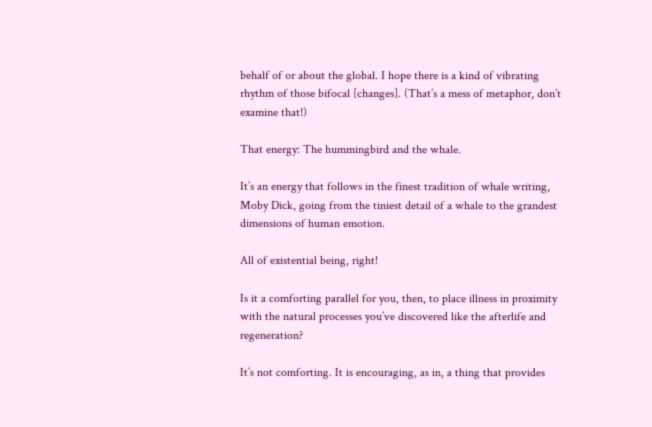behalf of or about the global. I hope there is a kind of vibrating rhythm of those bifocal [changes]. (That’s a mess of metaphor, don’t examine that!)

That energy: The hummingbird and the whale.

It’s an energy that follows in the finest tradition of whale writing, Moby Dick, going from the tiniest detail of a whale to the grandest dimensions of human emotion.

All of existential being, right!

Is it a comforting parallel for you, then, to place illness in proximity with the natural processes you’ve discovered like the afterlife and regeneration?

It’s not comforting. It is encouraging, as in, a thing that provides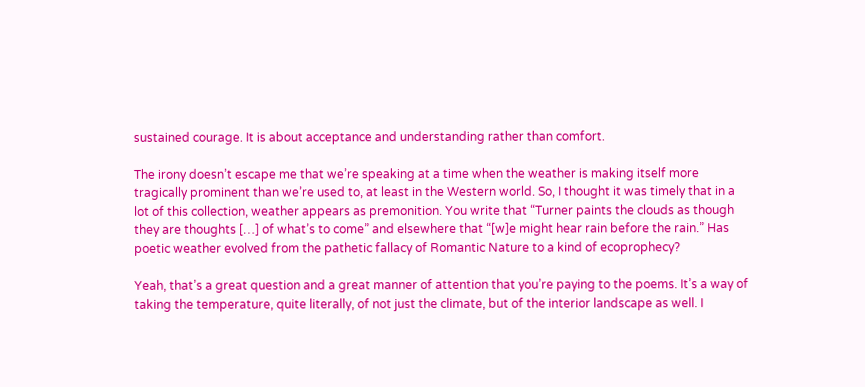sustained courage. It is about acceptance and understanding rather than comfort.

The irony doesn’t escape me that we’re speaking at a time when the weather is making itself more tragically prominent than we’re used to, at least in the Western world. So, I thought it was timely that in a lot of this collection, weather appears as premonition. You write that “Turner paints the clouds as though they are thoughts […] of what’s to come” and elsewhere that “[w]e might hear rain before the rain.” Has poetic weather evolved from the pathetic fallacy of Romantic Nature to a kind of ecoprophecy?

Yeah, that’s a great question and a great manner of attention that you’re paying to the poems. It’s a way of taking the temperature, quite literally, of not just the climate, but of the interior landscape as well. I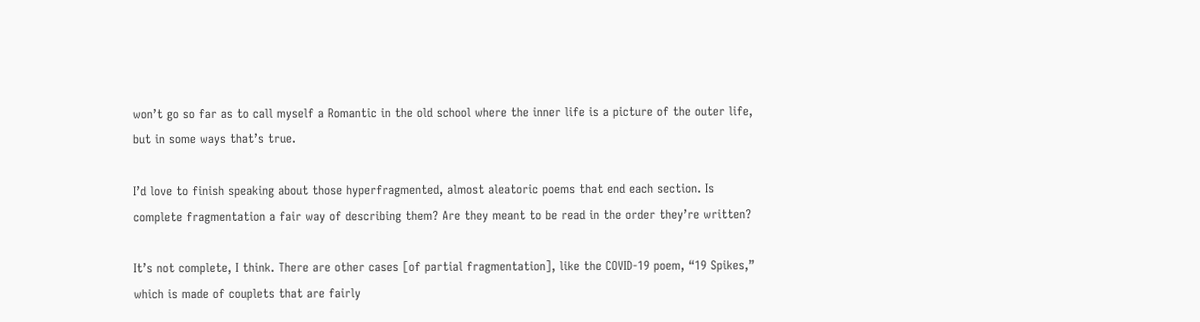won’t go so far as to call myself a Romantic in the old school where the inner life is a picture of the outer life, but in some ways that’s true.

I’d love to finish speaking about those hyperfragmented, almost aleatoric poems that end each section. Is complete fragmentation a fair way of describing them? Are they meant to be read in the order they’re written?

It’s not complete, I think. There are other cases [of partial fragmentation], like the COVID-19 poem, “19 Spikes,” which is made of couplets that are fairly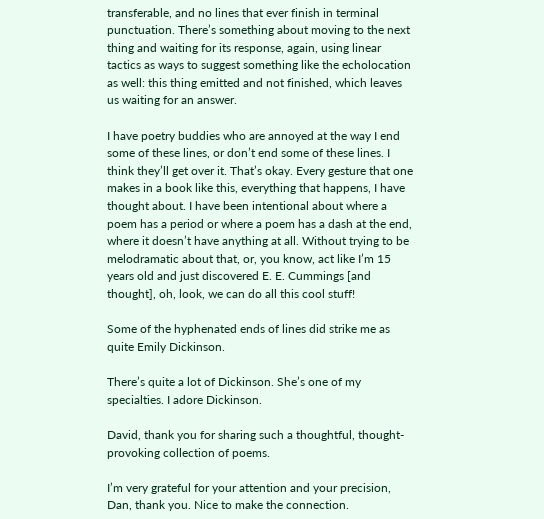transferable, and no lines that ever finish in terminal punctuation. There’s something about moving to the next thing and waiting for its response, again, using linear tactics as ways to suggest something like the echolocation as well: this thing emitted and not finished, which leaves us waiting for an answer.

I have poetry buddies who are annoyed at the way I end some of these lines, or don’t end some of these lines. I think they’ll get over it. That’s okay. Every gesture that one makes in a book like this, everything that happens, I have thought about. I have been intentional about where a poem has a period or where a poem has a dash at the end, where it doesn’t have anything at all. Without trying to be melodramatic about that, or, you know, act like I’m 15 years old and just discovered E. E. Cummings [and thought], oh, look, we can do all this cool stuff!

Some of the hyphenated ends of lines did strike me as quite Emily Dickinson.

There’s quite a lot of Dickinson. She’s one of my specialties. I adore Dickinson.

David, thank you for sharing such a thoughtful, thought-provoking collection of poems.

I’m very grateful for your attention and your precision, Dan, thank you. Nice to make the connection.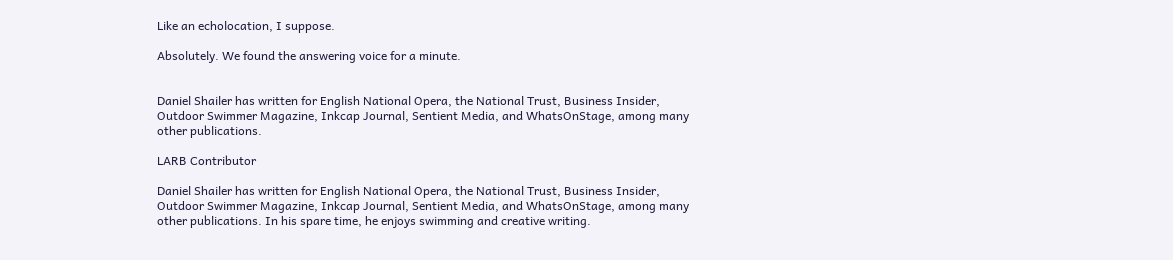Like an echolocation, I suppose.

Absolutely. We found the answering voice for a minute.


Daniel Shailer has written for English National Opera, the National Trust, Business Insider, Outdoor Swimmer Magazine, Inkcap Journal, Sentient Media, and WhatsOnStage, among many other publications.

LARB Contributor

Daniel Shailer has written for English National Opera, the National Trust, Business Insider, Outdoor Swimmer Magazine, Inkcap Journal, Sentient Media, and WhatsOnStage, among many other publications. In his spare time, he enjoys swimming and creative writing.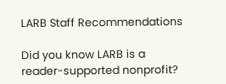LARB Staff Recommendations

Did you know LARB is a reader-supported nonprofit?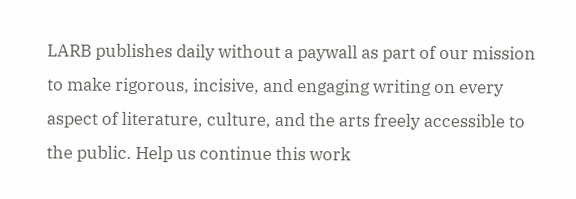LARB publishes daily without a paywall as part of our mission to make rigorous, incisive, and engaging writing on every aspect of literature, culture, and the arts freely accessible to the public. Help us continue this work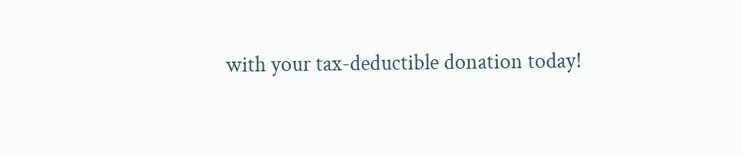with your tax-deductible donation today!